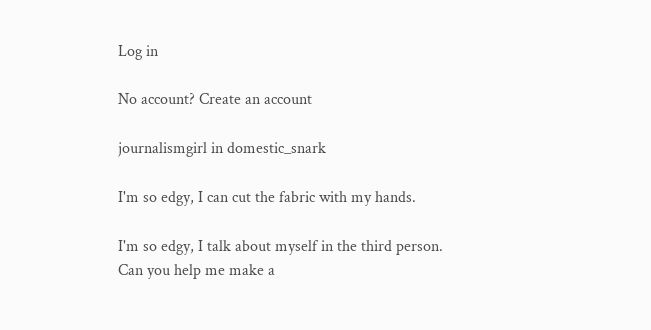Log in

No account? Create an account

journalismgirl in domestic_snark

I'm so edgy, I can cut the fabric with my hands.

I'm so edgy, I talk about myself in the third person. Can you help me make a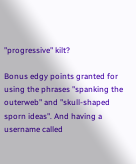"progressive" kilt?

Bonus edgy points granted for using the phrases "spanking the outerweb" and "skull-shaped sporn ideas". And having a username called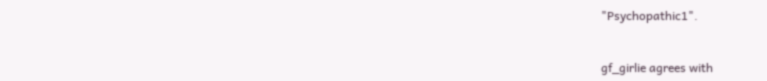"Psychopathic1".


gf_girlie agrees with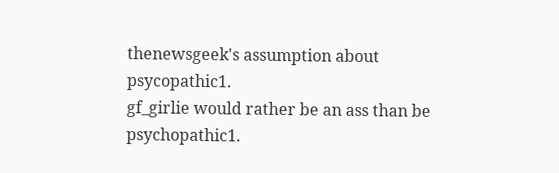thenewsgeek's assumption about psycopathic1.
gf_girlie would rather be an ass than be psychopathic1.